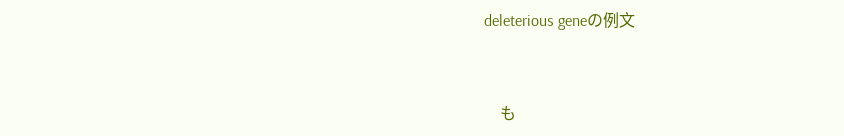deleterious geneの例文


    も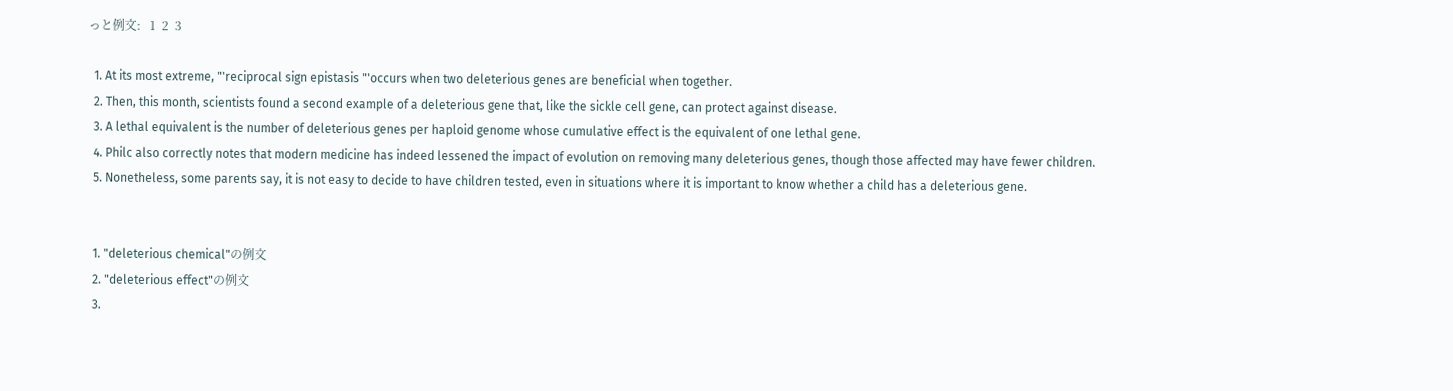っと例文:   1  2  3

  1. At its most extreme, "'reciprocal sign epistasis "'occurs when two deleterious genes are beneficial when together.
  2. Then, this month, scientists found a second example of a deleterious gene that, like the sickle cell gene, can protect against disease.
  3. A lethal equivalent is the number of deleterious genes per haploid genome whose cumulative effect is the equivalent of one lethal gene.
  4. Philc also correctly notes that modern medicine has indeed lessened the impact of evolution on removing many deleterious genes, though those affected may have fewer children.
  5. Nonetheless, some parents say, it is not easy to decide to have children tested, even in situations where it is important to know whether a child has a deleterious gene.


  1. "deleterious chemical"の例文
  2. "deleterious effect"の例文
  3.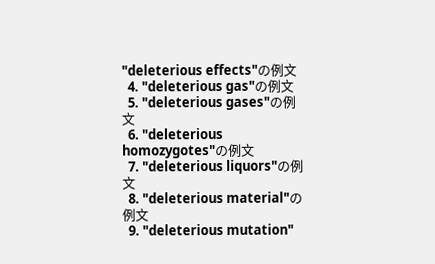"deleterious effects"の例文
  4. "deleterious gas"の例文
  5. "deleterious gases"の例文
  6. "deleterious homozygotes"の例文
  7. "deleterious liquors"の例文
  8. "deleterious material"の例文
  9. "deleterious mutation"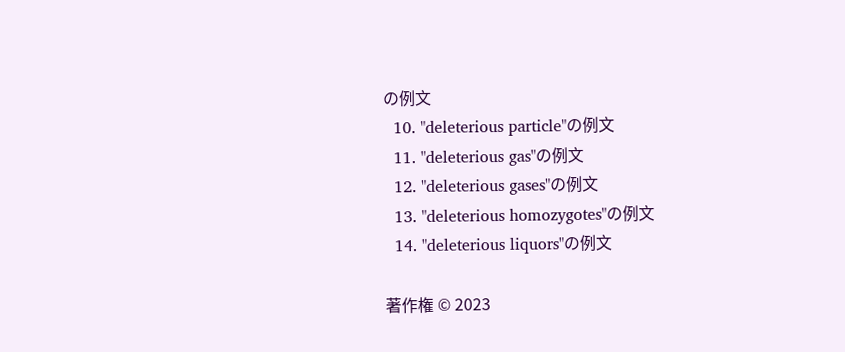の例文
  10. "deleterious particle"の例文
  11. "deleterious gas"の例文
  12. "deleterious gases"の例文
  13. "deleterious homozygotes"の例文
  14. "deleterious liquors"の例文

著作権 © 2023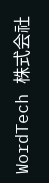WordTech 株式会社